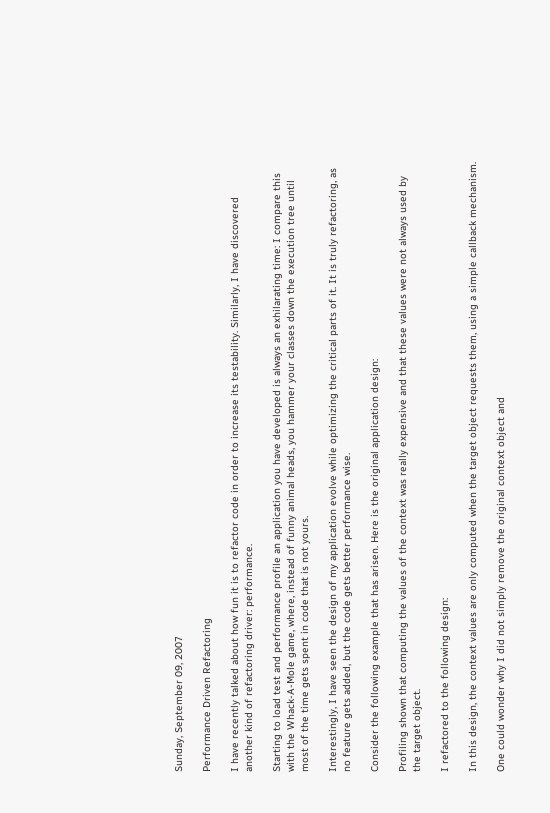Sunday, September 09, 2007

Performance Driven Refactoring

I have recently talked about how fun it is to refactor code in order to increase its testability. Similarly, I have discovered another kind of refactoring driver: performance.

Starting to load test and performance profile an application you have developed is always an exhilarating time: I compare this with the Whack-A-Mole game, where, instead of funny animal heads, you hammer your classes down the execution tree until most of the time gets spent in code that is not yours.

Interestingly, I have seen the design of my application evolve while optimizing the critical parts of it. It is truly refactoring, as no feature gets added, but the code gets better performance wise.

Consider the following example that has arisen. Here is the original application design:

Profiling shown that computing the values of the context was really expensive and that these values were not always used by the target object.

I refactored to the following design:

In this design, the context values are only computed when the target object requests them, using a simple callback mechanism.

One could wonder why I did not simply remove the original context object and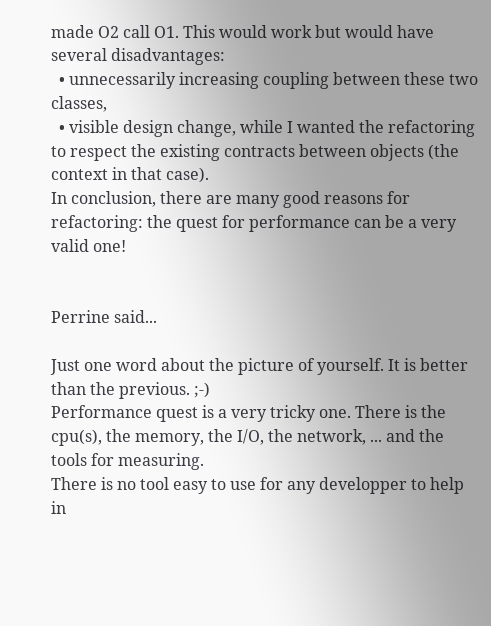made O2 call O1. This would work but would have several disadvantages:
  • unnecessarily increasing coupling between these two classes,
  • visible design change, while I wanted the refactoring to respect the existing contracts between objects (the context in that case).
In conclusion, there are many good reasons for refactoring: the quest for performance can be a very valid one!


Perrine said...

Just one word about the picture of yourself. It is better than the previous. ;-)
Performance quest is a very tricky one. There is the cpu(s), the memory, the I/O, the network, ... and the tools for measuring.
There is no tool easy to use for any developper to help in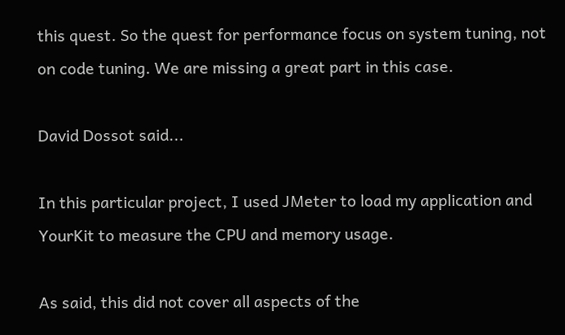this quest. So the quest for performance focus on system tuning, not on code tuning. We are missing a great part in this case.

David Dossot said...

In this particular project, I used JMeter to load my application and YourKit to measure the CPU and memory usage.

As said, this did not cover all aspects of the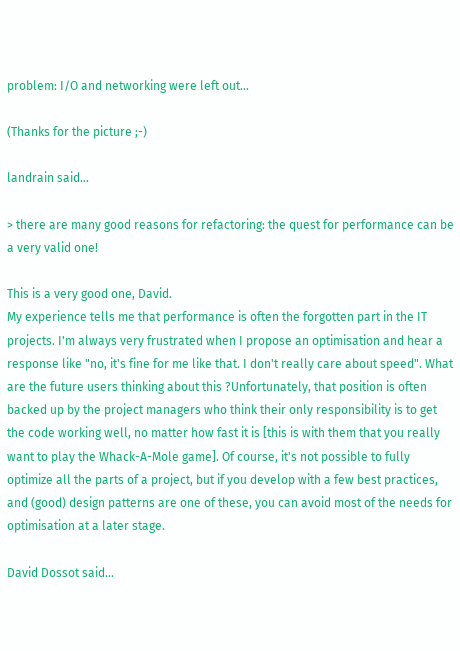problem: I/O and networking were left out...

(Thanks for the picture ;-)

landrain said...

> there are many good reasons for refactoring: the quest for performance can be a very valid one!

This is a very good one, David.
My experience tells me that performance is often the forgotten part in the IT projects. I'm always very frustrated when I propose an optimisation and hear a response like "no, it's fine for me like that. I don't really care about speed". What are the future users thinking about this ?Unfortunately, that position is often backed up by the project managers who think their only responsibility is to get the code working well, no matter how fast it is [this is with them that you really want to play the Whack-A-Mole game]. Of course, it's not possible to fully optimize all the parts of a project, but if you develop with a few best practices, and (good) design patterns are one of these, you can avoid most of the needs for optimisation at a later stage.

David Dossot said...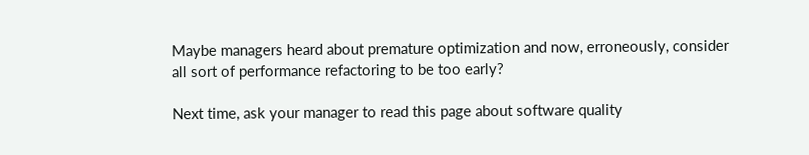Maybe managers heard about premature optimization and now, erroneously, consider all sort of performance refactoring to be too early?

Next time, ask your manager to read this page about software quality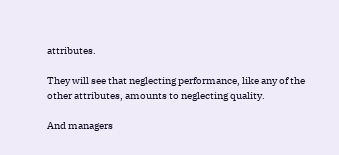attributes.

They will see that neglecting performance, like any of the other attributes, amounts to neglecting quality.

And managers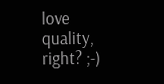love quality, right? ;-)